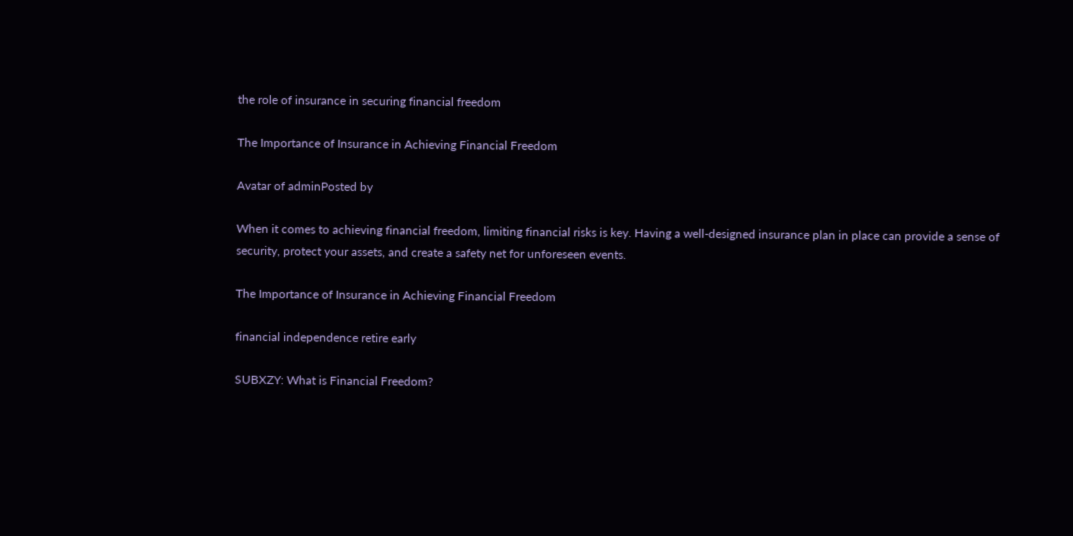the role of insurance in securing financial freedom

The Importance of Insurance in Achieving Financial Freedom

Avatar of adminPosted by

When it comes to achieving financial freedom, limiting financial risks is key. Having a well-designed insurance plan in place can provide a sense of security, protect your assets, and create a safety net for unforeseen events.

The Importance of Insurance in Achieving Financial Freedom

financial independence retire early

SUBXZY: What is Financial Freedom?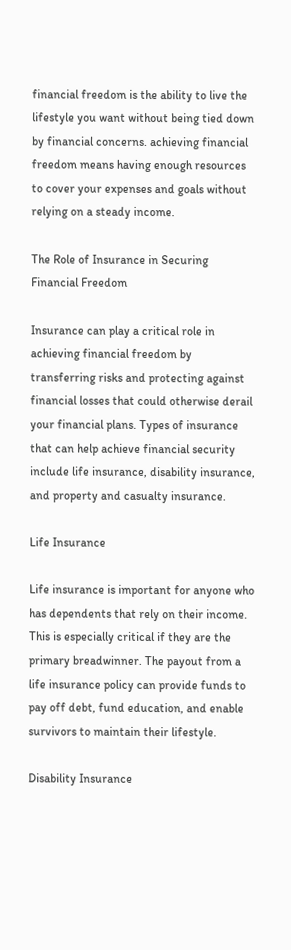financial freedom is the ability to live the lifestyle you want without being tied down by financial concerns. achieving financial freedom means having enough resources to cover your expenses and goals without relying on a steady income.

The Role of Insurance in Securing Financial Freedom

Insurance can play a critical role in achieving financial freedom by transferring risks and protecting against financial losses that could otherwise derail your financial plans. Types of insurance that can help achieve financial security include life insurance, disability insurance, and property and casualty insurance.

Life Insurance

Life insurance is important for anyone who has dependents that rely on their income. This is especially critical if they are the primary breadwinner. The payout from a life insurance policy can provide funds to pay off debt, fund education, and enable survivors to maintain their lifestyle.

Disability Insurance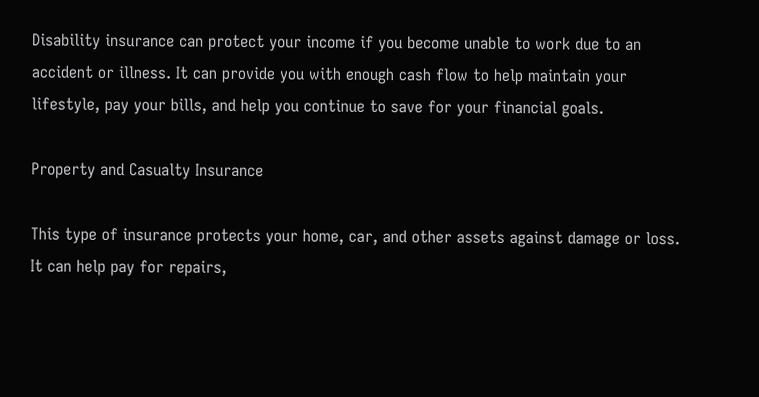Disability insurance can protect your income if you become unable to work due to an accident or illness. It can provide you with enough cash flow to help maintain your lifestyle, pay your bills, and help you continue to save for your financial goals.

Property and Casualty Insurance

This type of insurance protects your home, car, and other assets against damage or loss. It can help pay for repairs,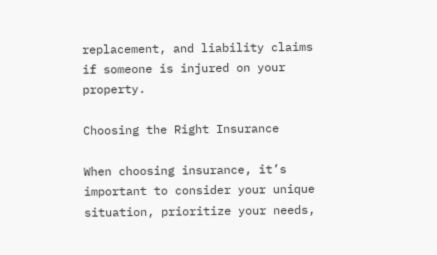replacement, and liability claims if someone is injured on your property.

Choosing the Right Insurance

When choosing insurance, it’s important to consider your unique situation, prioritize your needs,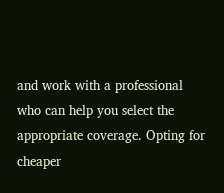and work with a professional who can help you select the appropriate coverage. Opting for cheaper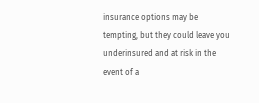insurance options may be tempting, but they could leave you underinsured and at risk in the event of a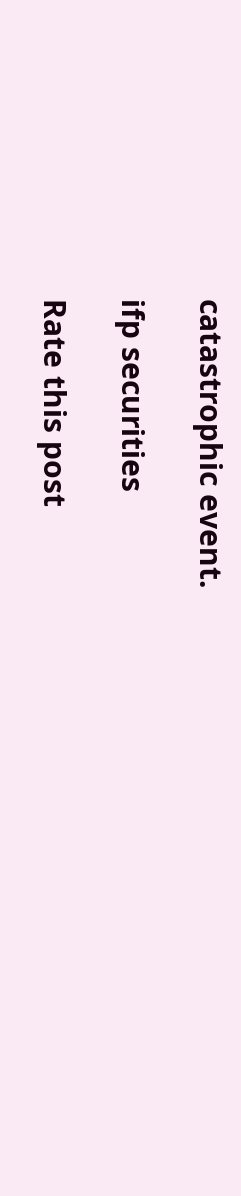catastrophic event.

ifp securities

Rate this post